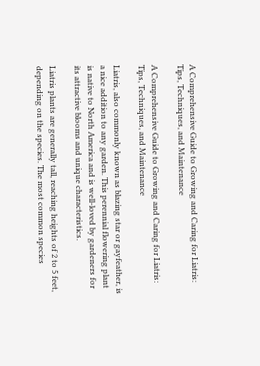A Comprehensive Guide to Growing and Caring for Liatris: Tips, Techniques, and Maintenance

A Comprehensive Guide to Growing and Caring for Liatris: Tips, Techniques, and Maintenance

Liatris, also commonly known as blazing star or gayfeather, is a nice addition to any garden. This perennial flowering plant is native to North America and is well-loved by gardeners for its attractive blooms and unique characteristics.

Liatris plants are generally tall, reaching heights of 2 to 5 feet, depending on the species. The most common species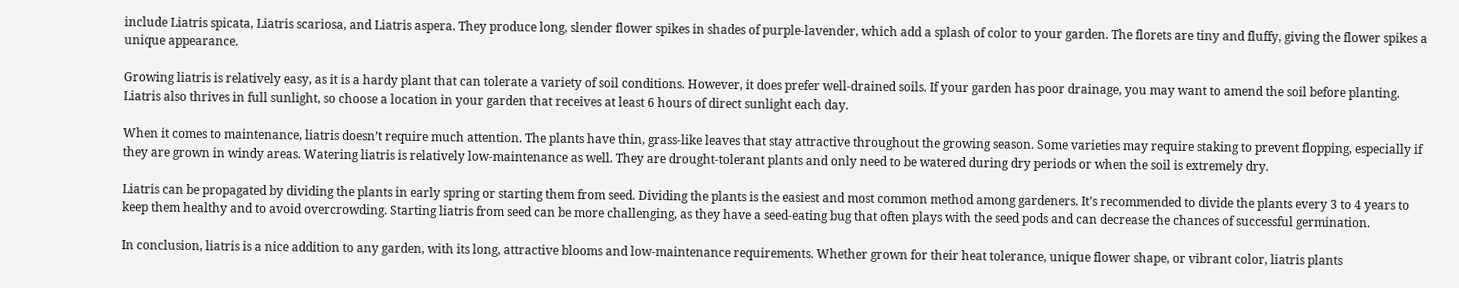include Liatris spicata, Liatris scariosa, and Liatris aspera. They produce long, slender flower spikes in shades of purple-lavender, which add a splash of color to your garden. The florets are tiny and fluffy, giving the flower spikes a unique appearance.

Growing liatris is relatively easy, as it is a hardy plant that can tolerate a variety of soil conditions. However, it does prefer well-drained soils. If your garden has poor drainage, you may want to amend the soil before planting. Liatris also thrives in full sunlight, so choose a location in your garden that receives at least 6 hours of direct sunlight each day.

When it comes to maintenance, liatris doesn’t require much attention. The plants have thin, grass-like leaves that stay attractive throughout the growing season. Some varieties may require staking to prevent flopping, especially if they are grown in windy areas. Watering liatris is relatively low-maintenance as well. They are drought-tolerant plants and only need to be watered during dry periods or when the soil is extremely dry.

Liatris can be propagated by dividing the plants in early spring or starting them from seed. Dividing the plants is the easiest and most common method among gardeners. It’s recommended to divide the plants every 3 to 4 years to keep them healthy and to avoid overcrowding. Starting liatris from seed can be more challenging, as they have a seed-eating bug that often plays with the seed pods and can decrease the chances of successful germination.

In conclusion, liatris is a nice addition to any garden, with its long, attractive blooms and low-maintenance requirements. Whether grown for their heat tolerance, unique flower shape, or vibrant color, liatris plants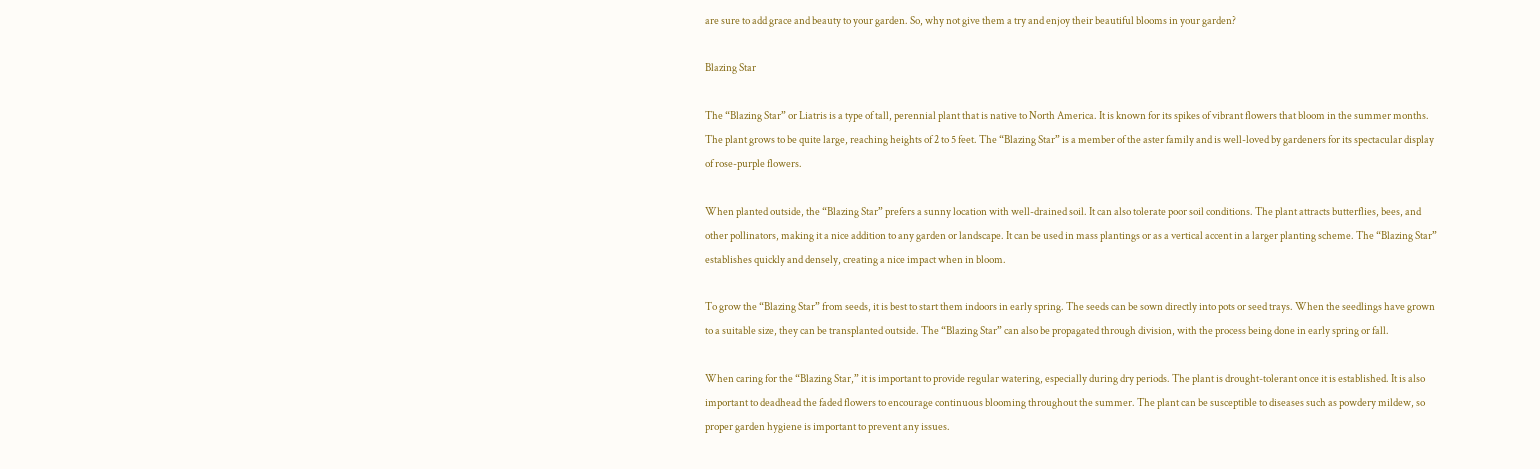are sure to add grace and beauty to your garden. So, why not give them a try and enjoy their beautiful blooms in your garden?

Blazing Star

The “Blazing Star” or Liatris is a type of tall, perennial plant that is native to North America. It is known for its spikes of vibrant flowers that bloom in the summer months. The plant grows to be quite large, reaching heights of 2 to 5 feet. The “Blazing Star” is a member of the aster family and is well-loved by gardeners for its spectacular display of rose-purple flowers.

When planted outside, the “Blazing Star” prefers a sunny location with well-drained soil. It can also tolerate poor soil conditions. The plant attracts butterflies, bees, and other pollinators, making it a nice addition to any garden or landscape. It can be used in mass plantings or as a vertical accent in a larger planting scheme. The “Blazing Star” establishes quickly and densely, creating a nice impact when in bloom.

To grow the “Blazing Star” from seeds, it is best to start them indoors in early spring. The seeds can be sown directly into pots or seed trays. When the seedlings have grown to a suitable size, they can be transplanted outside. The “Blazing Star” can also be propagated through division, with the process being done in early spring or fall.

When caring for the “Blazing Star,” it is important to provide regular watering, especially during dry periods. The plant is drought-tolerant once it is established. It is also important to deadhead the faded flowers to encourage continuous blooming throughout the summer. The plant can be susceptible to diseases such as powdery mildew, so proper garden hygiene is important to prevent any issues.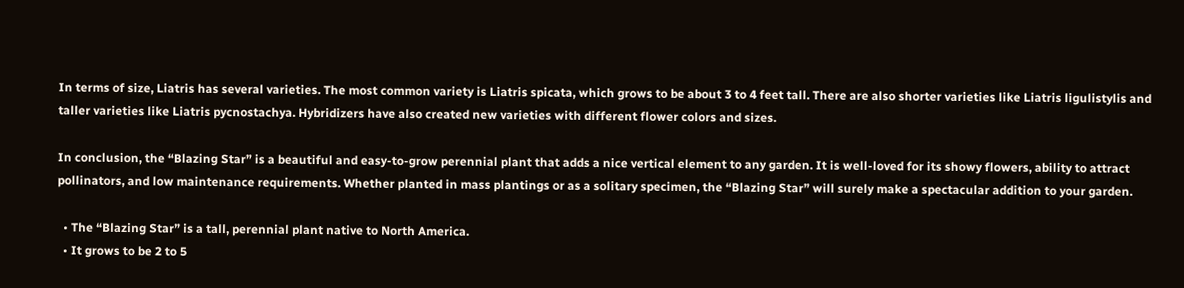In terms of size, Liatris has several varieties. The most common variety is Liatris spicata, which grows to be about 3 to 4 feet tall. There are also shorter varieties like Liatris ligulistylis and taller varieties like Liatris pycnostachya. Hybridizers have also created new varieties with different flower colors and sizes.

In conclusion, the “Blazing Star” is a beautiful and easy-to-grow perennial plant that adds a nice vertical element to any garden. It is well-loved for its showy flowers, ability to attract pollinators, and low maintenance requirements. Whether planted in mass plantings or as a solitary specimen, the “Blazing Star” will surely make a spectacular addition to your garden.

  • The “Blazing Star” is a tall, perennial plant native to North America.
  • It grows to be 2 to 5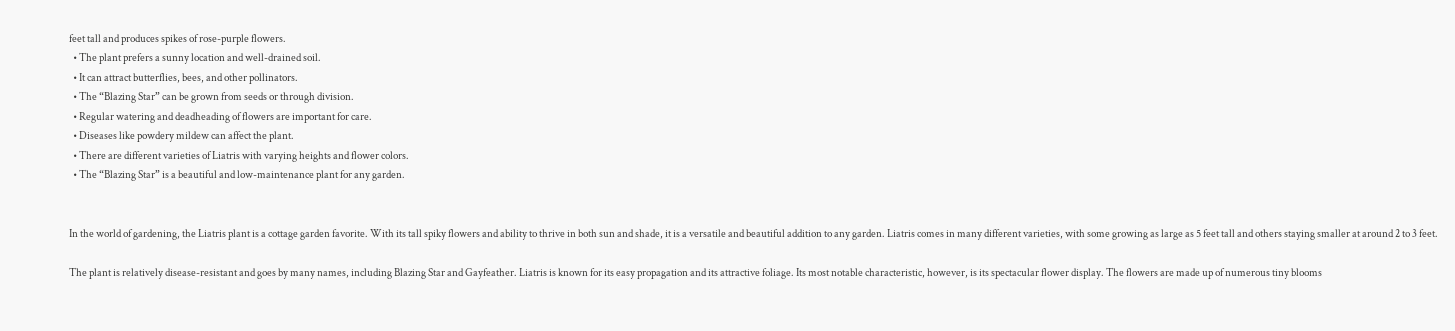feet tall and produces spikes of rose-purple flowers.
  • The plant prefers a sunny location and well-drained soil.
  • It can attract butterflies, bees, and other pollinators.
  • The “Blazing Star” can be grown from seeds or through division.
  • Regular watering and deadheading of flowers are important for care.
  • Diseases like powdery mildew can affect the plant.
  • There are different varieties of Liatris with varying heights and flower colors.
  • The “Blazing Star” is a beautiful and low-maintenance plant for any garden.


In the world of gardening, the Liatris plant is a cottage garden favorite. With its tall spiky flowers and ability to thrive in both sun and shade, it is a versatile and beautiful addition to any garden. Liatris comes in many different varieties, with some growing as large as 5 feet tall and others staying smaller at around 2 to 3 feet.

The plant is relatively disease-resistant and goes by many names, including Blazing Star and Gayfeather. Liatris is known for its easy propagation and its attractive foliage. Its most notable characteristic, however, is its spectacular flower display. The flowers are made up of numerous tiny blooms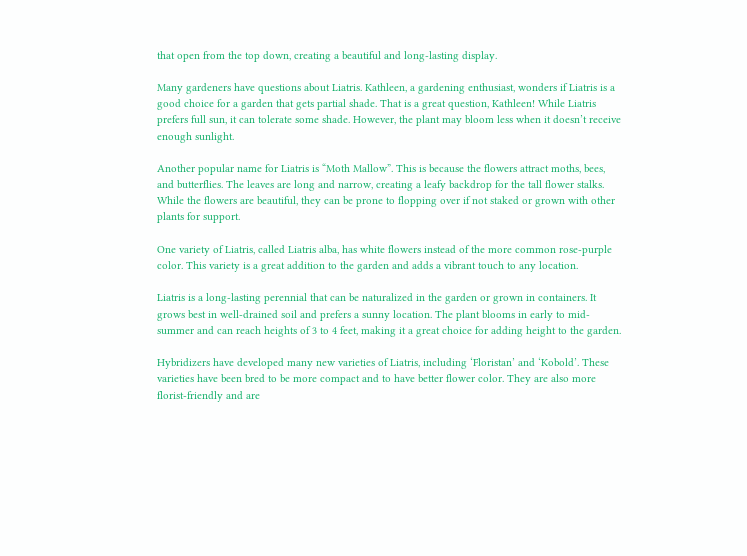that open from the top down, creating a beautiful and long-lasting display.

Many gardeners have questions about Liatris. Kathleen, a gardening enthusiast, wonders if Liatris is a good choice for a garden that gets partial shade. That is a great question, Kathleen! While Liatris prefers full sun, it can tolerate some shade. However, the plant may bloom less when it doesn’t receive enough sunlight.

Another popular name for Liatris is “Moth Mallow”. This is because the flowers attract moths, bees, and butterflies. The leaves are long and narrow, creating a leafy backdrop for the tall flower stalks. While the flowers are beautiful, they can be prone to flopping over if not staked or grown with other plants for support.

One variety of Liatris, called Liatris alba, has white flowers instead of the more common rose-purple color. This variety is a great addition to the garden and adds a vibrant touch to any location.

Liatris is a long-lasting perennial that can be naturalized in the garden or grown in containers. It grows best in well-drained soil and prefers a sunny location. The plant blooms in early to mid-summer and can reach heights of 3 to 4 feet, making it a great choice for adding height to the garden.

Hybridizers have developed many new varieties of Liatris, including ‘Floristan’ and ‘Kobold’. These varieties have been bred to be more compact and to have better flower color. They are also more florist-friendly and are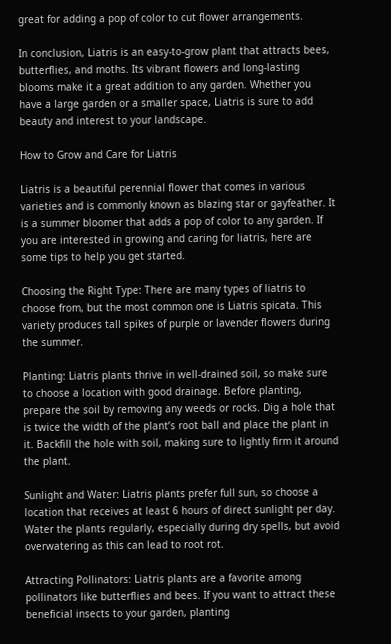great for adding a pop of color to cut flower arrangements.

In conclusion, Liatris is an easy-to-grow plant that attracts bees, butterflies, and moths. Its vibrant flowers and long-lasting blooms make it a great addition to any garden. Whether you have a large garden or a smaller space, Liatris is sure to add beauty and interest to your landscape.

How to Grow and Care for Liatris

Liatris is a beautiful perennial flower that comes in various varieties and is commonly known as blazing star or gayfeather. It is a summer bloomer that adds a pop of color to any garden. If you are interested in growing and caring for liatris, here are some tips to help you get started.

Choosing the Right Type: There are many types of liatris to choose from, but the most common one is Liatris spicata. This variety produces tall spikes of purple or lavender flowers during the summer.

Planting: Liatris plants thrive in well-drained soil, so make sure to choose a location with good drainage. Before planting, prepare the soil by removing any weeds or rocks. Dig a hole that is twice the width of the plant’s root ball and place the plant in it. Backfill the hole with soil, making sure to lightly firm it around the plant.

Sunlight and Water: Liatris plants prefer full sun, so choose a location that receives at least 6 hours of direct sunlight per day. Water the plants regularly, especially during dry spells, but avoid overwatering as this can lead to root rot.

Attracting Pollinators: Liatris plants are a favorite among pollinators like butterflies and bees. If you want to attract these beneficial insects to your garden, planting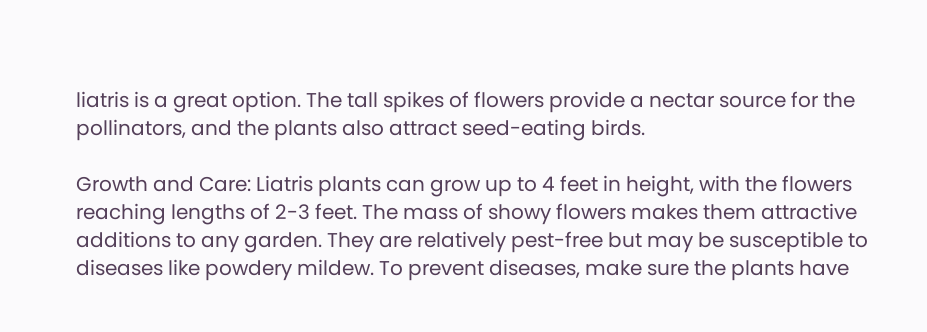liatris is a great option. The tall spikes of flowers provide a nectar source for the pollinators, and the plants also attract seed-eating birds.

Growth and Care: Liatris plants can grow up to 4 feet in height, with the flowers reaching lengths of 2-3 feet. The mass of showy flowers makes them attractive additions to any garden. They are relatively pest-free but may be susceptible to diseases like powdery mildew. To prevent diseases, make sure the plants have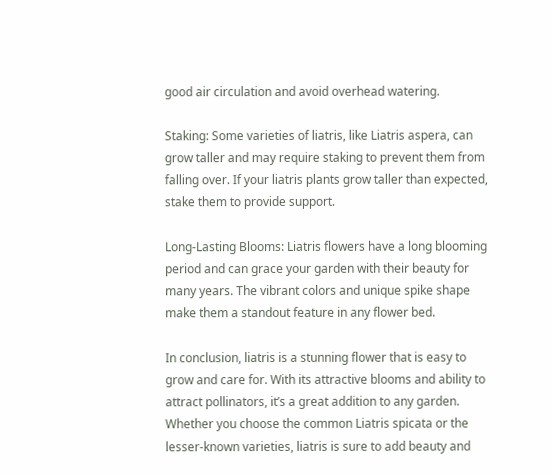good air circulation and avoid overhead watering.

Staking: Some varieties of liatris, like Liatris aspera, can grow taller and may require staking to prevent them from falling over. If your liatris plants grow taller than expected, stake them to provide support.

Long-Lasting Blooms: Liatris flowers have a long blooming period and can grace your garden with their beauty for many years. The vibrant colors and unique spike shape make them a standout feature in any flower bed.

In conclusion, liatris is a stunning flower that is easy to grow and care for. With its attractive blooms and ability to attract pollinators, it’s a great addition to any garden. Whether you choose the common Liatris spicata or the lesser-known varieties, liatris is sure to add beauty and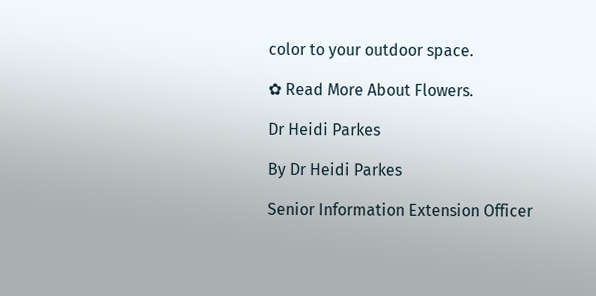color to your outdoor space.

✿ Read More About Flowers.

Dr Heidi Parkes

By Dr Heidi Parkes

Senior Information Extension Officer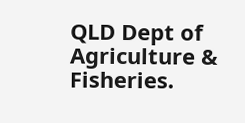QLD Dept of Agriculture & Fisheries.